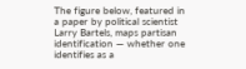The figure below, featured in a paper by political scientist Larry Bartels, maps partisan identification — whether one identifies as a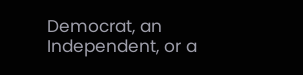Democrat, an Independent, or a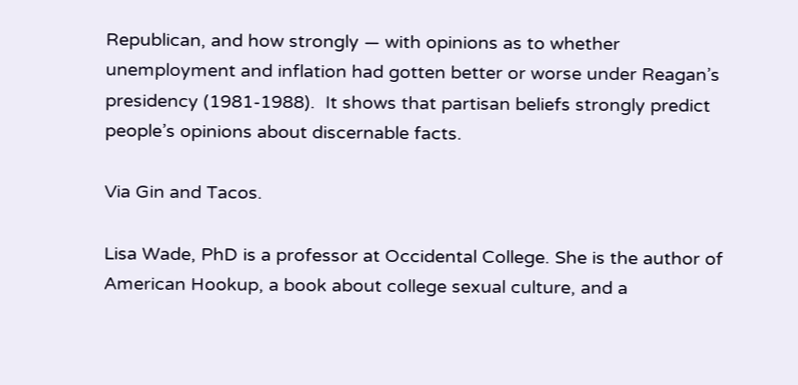Republican, and how strongly — with opinions as to whether unemployment and inflation had gotten better or worse under Reagan’s presidency (1981-1988).  It shows that partisan beliefs strongly predict people’s opinions about discernable facts.

Via Gin and Tacos.

Lisa Wade, PhD is a professor at Occidental College. She is the author of American Hookup, a book about college sexual culture, and a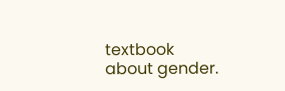textbook about gender.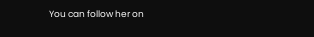You can follow her on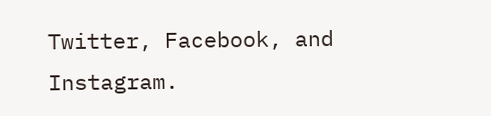Twitter, Facebook, and Instagram.